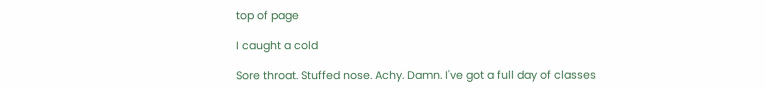top of page

I caught a cold

Sore throat. Stuffed nose. Achy. Damn. I've got a full day of classes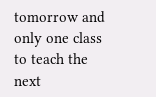tomorrow and only one class to teach the next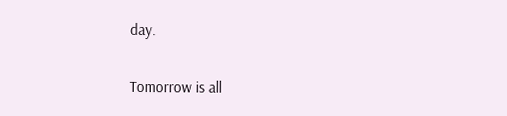day.

Tomorrow is all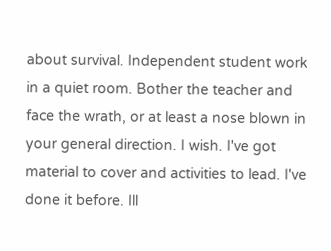about survival. Independent student work in a quiet room. Bother the teacher and face the wrath, or at least a nose blown in your general direction. I wish. I've got material to cover and activities to lead. I've done it before. Ill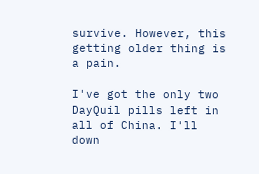survive. However, this getting older thing is a pain.

I've got the only two DayQuil pills left in all of China. I'll down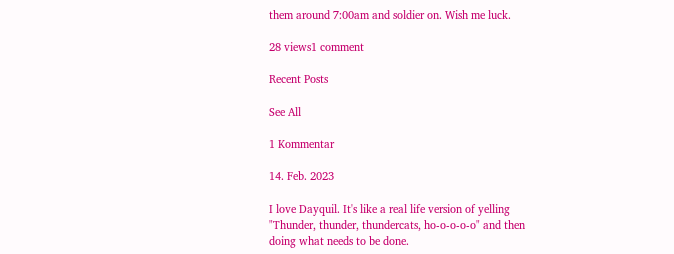them around 7:00am and soldier on. Wish me luck.

28 views1 comment

Recent Posts

See All

1 Kommentar

14. Feb. 2023

I love Dayquil. It's like a real life version of yelling "Thunder, thunder, thundercats, ho-o-o-o-o" and then doing what needs to be done.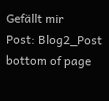Gefällt mir
Post: Blog2_Post
bottom of page